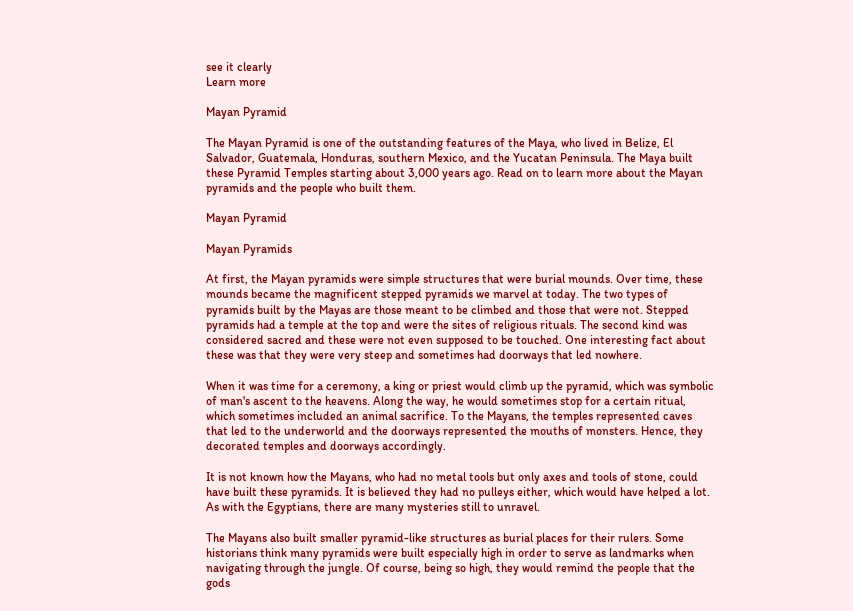see it clearly
Learn more

Mayan Pyramid

The Mayan Pyramid is one of the outstanding features of the Maya, who lived in Belize, El Salvador, Guatemala, Honduras, southern Mexico, and the Yucatan Peninsula. The Maya built these Pyramid Temples starting about 3,000 years ago. Read on to learn more about the Mayan pyramids and the people who built them.

Mayan Pyramid

Mayan Pyramids

At first, the Mayan pyramids were simple structures that were burial mounds. Over time, these mounds became the magnificent stepped pyramids we marvel at today. The two types of pyramids built by the Mayas are those meant to be climbed and those that were not. Stepped pyramids had a temple at the top and were the sites of religious rituals. The second kind was considered sacred and these were not even supposed to be touched. One interesting fact about these was that they were very steep and sometimes had doorways that led nowhere.

When it was time for a ceremony, a king or priest would climb up the pyramid, which was symbolic of man's ascent to the heavens. Along the way, he would sometimes stop for a certain ritual, which sometimes included an animal sacrifice. To the Mayans, the temples represented caves that led to the underworld and the doorways represented the mouths of monsters. Hence, they decorated temples and doorways accordingly.

It is not known how the Mayans, who had no metal tools but only axes and tools of stone, could have built these pyramids. It is believed they had no pulleys either, which would have helped a lot. As with the Egyptians, there are many mysteries still to unravel.

The Mayans also built smaller pyramid-like structures as burial places for their rulers. Some historians think many pyramids were built especially high in order to serve as landmarks when navigating through the jungle. Of course, being so high, they would remind the people that the gods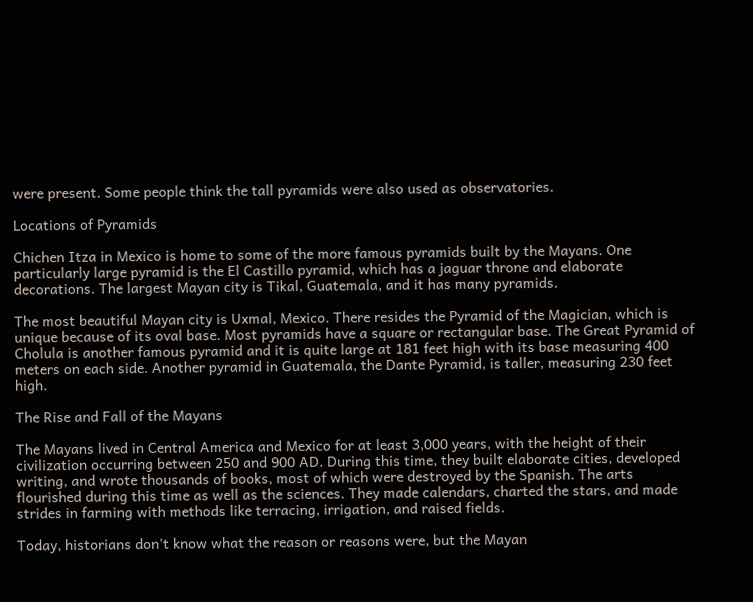were present. Some people think the tall pyramids were also used as observatories.

Locations of Pyramids

Chichen Itza in Mexico is home to some of the more famous pyramids built by the Mayans. One particularly large pyramid is the El Castillo pyramid, which has a jaguar throne and elaborate decorations. The largest Mayan city is Tikal, Guatemala, and it has many pyramids.

The most beautiful Mayan city is Uxmal, Mexico. There resides the Pyramid of the Magician, which is unique because of its oval base. Most pyramids have a square or rectangular base. The Great Pyramid of Cholula is another famous pyramid and it is quite large at 181 feet high with its base measuring 400 meters on each side. Another pyramid in Guatemala, the Dante Pyramid, is taller, measuring 230 feet high.

The Rise and Fall of the Mayans

The Mayans lived in Central America and Mexico for at least 3,000 years, with the height of their civilization occurring between 250 and 900 AD. During this time, they built elaborate cities, developed writing, and wrote thousands of books, most of which were destroyed by the Spanish. The arts flourished during this time as well as the sciences. They made calendars, charted the stars, and made strides in farming with methods like terracing, irrigation, and raised fields.

Today, historians don't know what the reason or reasons were, but the Mayan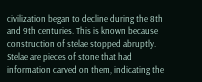civilization began to decline during the 8th and 9th centuries. This is known because construction of stelae stopped abruptly. Stelae are pieces of stone that had information carved on them, indicating the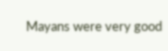Mayans were very good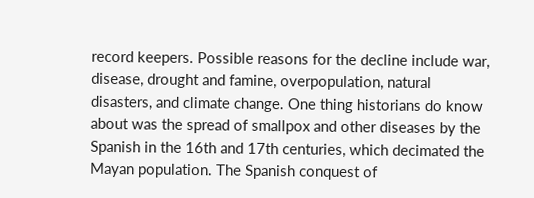record keepers. Possible reasons for the decline include war, disease, drought and famine, overpopulation, natural disasters, and climate change. One thing historians do know about was the spread of smallpox and other diseases by the Spanish in the 16th and 17th centuries, which decimated the Mayan population. The Spanish conquest of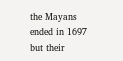the Mayans ended in 1697 but their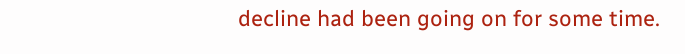decline had been going on for some time.